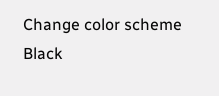Change color scheme Black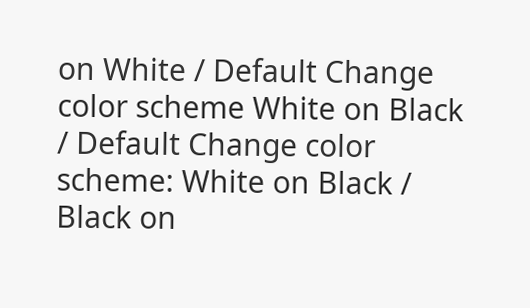on White / Default Change color scheme White on Black / Default Change color scheme: White on Black / Black on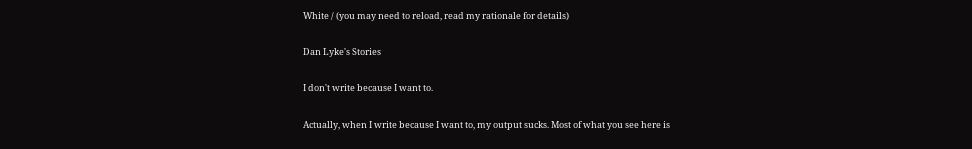White / (you may need to reload, read my rationale for details)

Dan Lyke's Stories

I don't write because I want to.

Actually, when I write because I want to, my output sucks. Most of what you see here is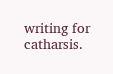writing for catharsis.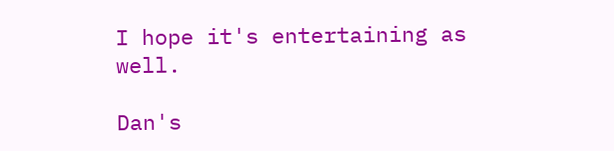I hope it's entertaining as well.

Dan's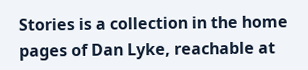Stories is a collection in the home pages of Dan Lyke, reachable at